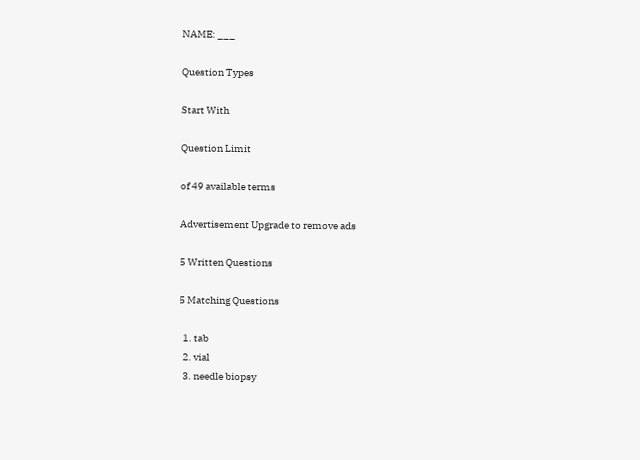NAME: ___

Question Types

Start With

Question Limit

of 49 available terms

Advertisement Upgrade to remove ads

5 Written Questions

5 Matching Questions

  1. tab
  2. vial
  3. needle biopsy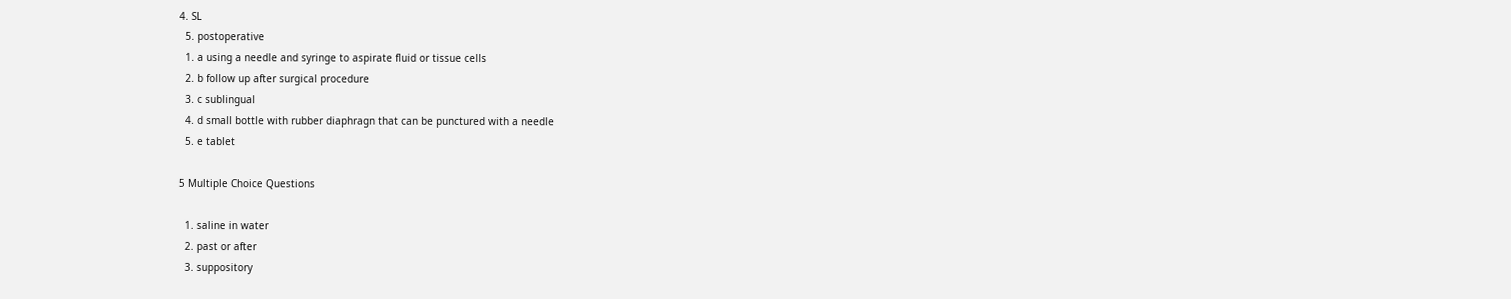4. SL
  5. postoperative
  1. a using a needle and syringe to aspirate fluid or tissue cells
  2. b follow up after surgical procedure
  3. c sublingual
  4. d small bottle with rubber diaphragn that can be punctured with a needle
  5. e tablet

5 Multiple Choice Questions

  1. saline in water
  2. past or after
  3. suppository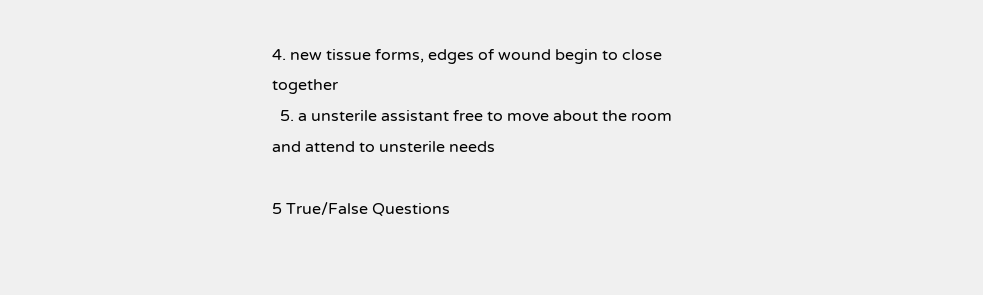4. new tissue forms, edges of wound begin to close together
  5. a unsterile assistant free to move about the room and attend to unsterile needs

5 True/False Questions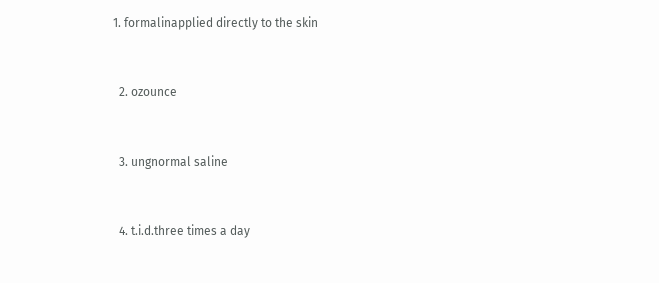1. formalinapplied directly to the skin


  2. ozounce


  3. ungnormal saline


  4. t.i.d.three times a day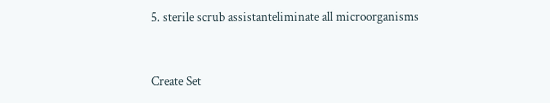5. sterile scrub assistanteliminate all microorganisms


Create Set